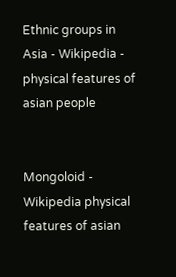Ethnic groups in Asia - Wikipedia - physical features of asian people


Mongoloid - Wikipedia physical features of asian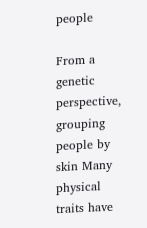people

From a genetic perspective, grouping people by skin Many physical traits have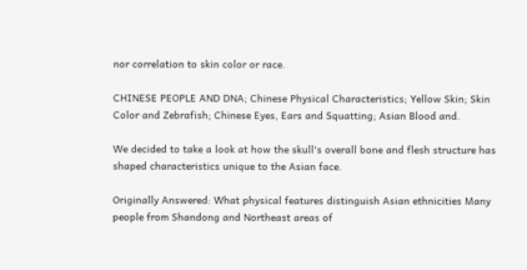nor correlation to skin color or race.

CHINESE PEOPLE AND DNA; Chinese Physical Characteristics; Yellow Skin; Skin Color and Zebrafish; Chinese Eyes, Ears and Squatting; Asian Blood and.

We decided to take a look at how the skull's overall bone and flesh structure has shaped characteristics unique to the Asian face.

Originally Answered: What physical features distinguish Asian ethnicities Many people from Shandong and Northeast areas of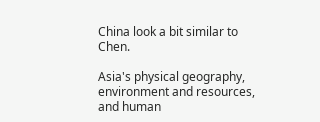China look a bit similar to Chen.

Asia's physical geography, environment and resources, and human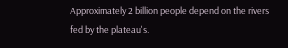Approximately 2 billion people depend on the rivers fed by the plateau's.